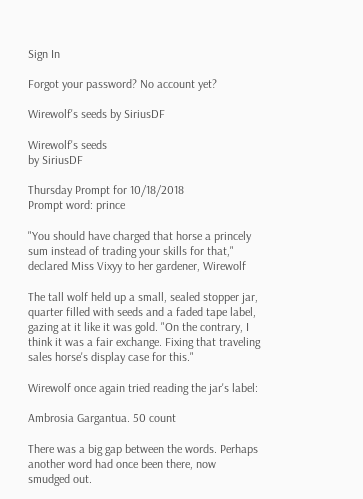Sign In

Forgot your password? No account yet?

Wirewolf's seeds by SiriusDF

Wirewolf's seeds
by SiriusDF

Thursday Prompt for 10/18/2018
Prompt word: prince

"You should have charged that horse a princely sum instead of trading your skills for that," declared Miss Vixyy to her gardener, Wirewolf

The tall wolf held up a small, sealed stopper jar, quarter filled with seeds and a faded tape label, gazing at it like it was gold. "On the contrary, I think it was a fair exchange. Fixing that traveling sales horse's display case for this."

Wirewolf once again tried reading the jar's label:

Ambrosia Gargantua. 50 count

There was a big gap between the words. Perhaps another word had once been there, now smudged out.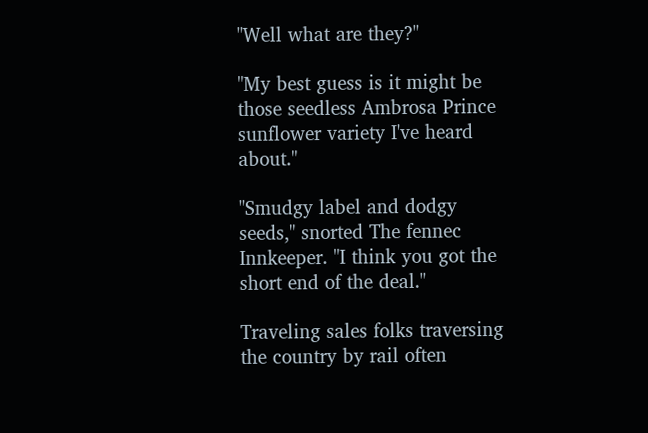"Well what are they?"

"My best guess is it might be those seedless Ambrosa Prince sunflower variety I've heard about."

"Smudgy label and dodgy seeds," snorted The fennec Innkeeper. "I think you got the short end of the deal."

Traveling sales folks traversing the country by rail often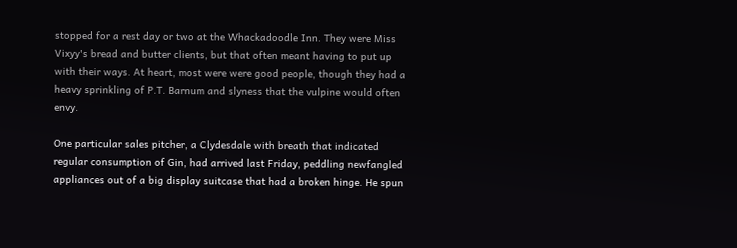stopped for a rest day or two at the Whackadoodle Inn. They were Miss Vixyy's bread and butter clients, but that often meant having to put up with their ways. At heart, most were were good people, though they had a heavy sprinkling of P.T. Barnum and slyness that the vulpine would often envy.

One particular sales pitcher, a Clydesdale with breath that indicated regular consumption of Gin, had arrived last Friday, peddling newfangled appliances out of a big display suitcase that had a broken hinge. He spun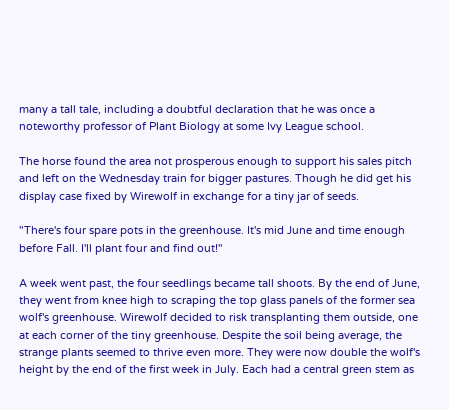many a tall tale, including a doubtful declaration that he was once a noteworthy professor of Plant Biology at some Ivy League school.

The horse found the area not prosperous enough to support his sales pitch and left on the Wednesday train for bigger pastures. Though he did get his display case fixed by Wirewolf in exchange for a tiny jar of seeds.

"There's four spare pots in the greenhouse. It's mid June and time enough before Fall. I'll plant four and find out!"

A week went past, the four seedlings became tall shoots. By the end of June, they went from knee high to scraping the top glass panels of the former sea wolf's greenhouse. Wirewolf decided to risk transplanting them outside, one at each corner of the tiny greenhouse. Despite the soil being average, the strange plants seemed to thrive even more. They were now double the wolf's height by the end of the first week in July. Each had a central green stem as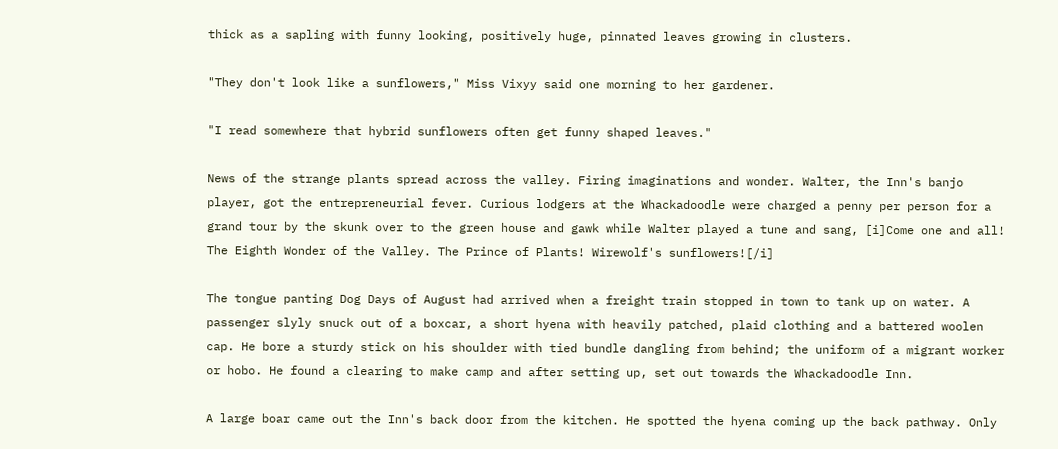thick as a sapling with funny looking, positively huge, pinnated leaves growing in clusters.

"They don't look like a sunflowers," Miss Vixyy said one morning to her gardener.

"I read somewhere that hybrid sunflowers often get funny shaped leaves."

News of the strange plants spread across the valley. Firing imaginations and wonder. Walter, the Inn's banjo player, got the entrepreneurial fever. Curious lodgers at the Whackadoodle were charged a penny per person for a grand tour by the skunk over to the green house and gawk while Walter played a tune and sang, [i]Come one and all! The Eighth Wonder of the Valley. The Prince of Plants! Wirewolf's sunflowers![/i]

The tongue panting Dog Days of August had arrived when a freight train stopped in town to tank up on water. A passenger slyly snuck out of a boxcar, a short hyena with heavily patched, plaid clothing and a battered woolen cap. He bore a sturdy stick on his shoulder with tied bundle dangling from behind; the uniform of a migrant worker or hobo. He found a clearing to make camp and after setting up, set out towards the Whackadoodle Inn.

A large boar came out the Inn's back door from the kitchen. He spotted the hyena coming up the back pathway. Only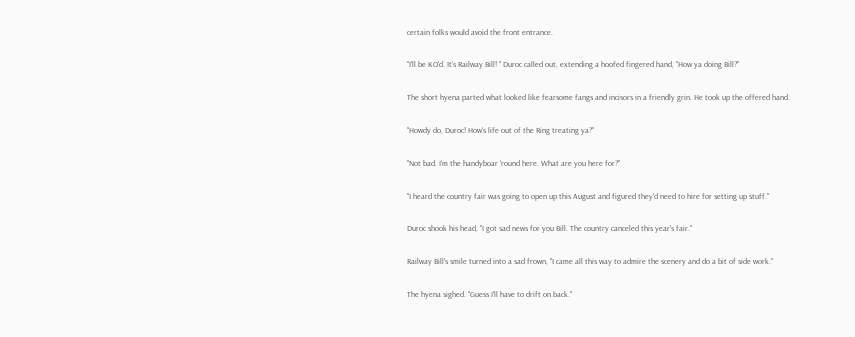certain folks would avoid the front entrance.

"I'll be KO'd. It's Railway Bill! " Duroc called out, extending a hoofed fingered hand, "How ya doing Bill?"

The short hyena parted what looked like fearsome fangs and incisors in a friendly grin. He took up the offered hand.

"Howdy do, Duroc! How's life out of the Ring treating ya?"

"Not bad. I'm the handyboar 'round here. What are you here for?"

"I heard the country fair was going to open up this August and figured they'd need to hire for setting up stuff."

Duroc shook his head, "I got sad news for you Bill. The country canceled this year's fair."

Railway Bill's smile turned into a sad frown, "I came all this way to admire the scenery and do a bit of side work."

The hyena sighed. "Guess I'll have to drift on back."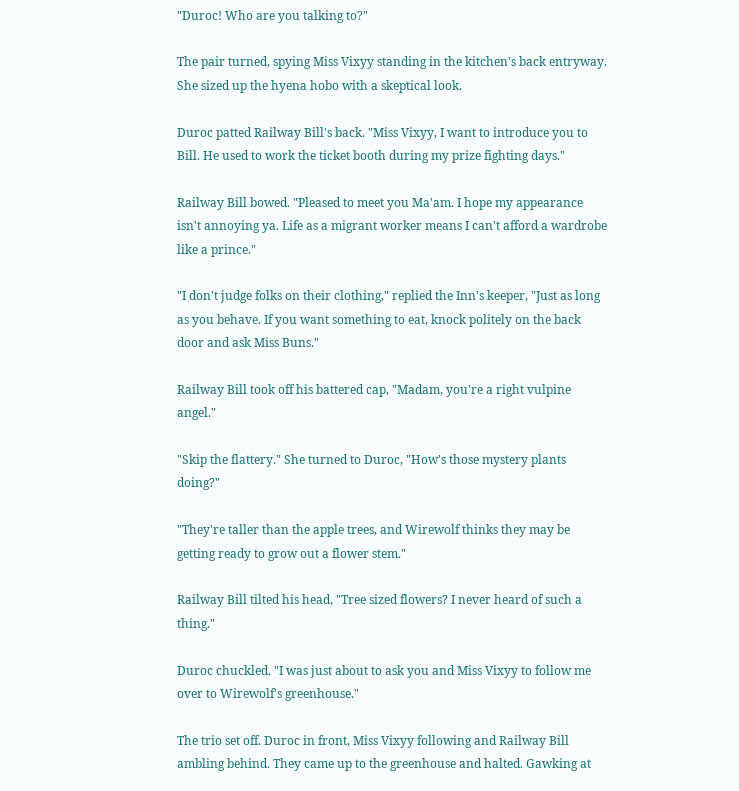"Duroc! Who are you talking to?"

The pair turned, spying Miss Vixyy standing in the kitchen's back entryway. She sized up the hyena hobo with a skeptical look.

Duroc patted Railway Bill's back. "Miss Vixyy, I want to introduce you to Bill. He used to work the ticket booth during my prize fighting days."

Railway Bill bowed. "Pleased to meet you Ma'am. I hope my appearance isn't annoying ya. Life as a migrant worker means I can't afford a wardrobe like a prince."

"I don't judge folks on their clothing," replied the Inn's keeper, "Just as long as you behave. If you want something to eat, knock politely on the back door and ask Miss Buns."

Railway Bill took off his battered cap, "Madam, you're a right vulpine angel."

"Skip the flattery." She turned to Duroc, "How's those mystery plants doing?"

"They're taller than the apple trees, and Wirewolf thinks they may be getting ready to grow out a flower stem."

Railway Bill tilted his head, "Tree sized flowers? I never heard of such a thing."

Duroc chuckled. "I was just about to ask you and Miss Vixyy to follow me over to Wirewolf's greenhouse."

The trio set off. Duroc in front, Miss Vixyy following and Railway Bill ambling behind. They came up to the greenhouse and halted. Gawking at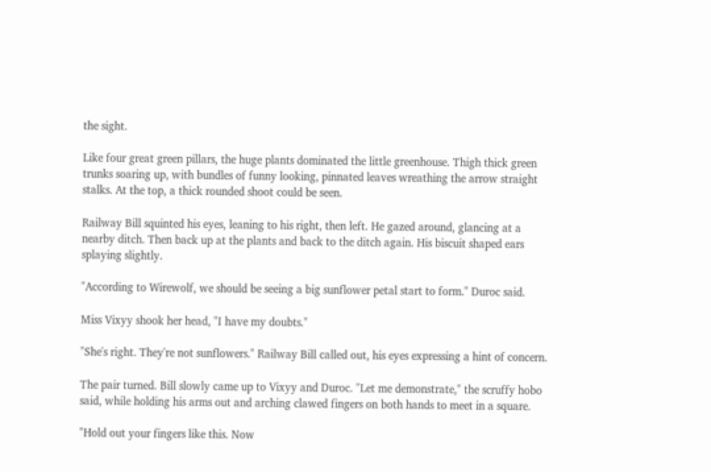the sight.

Like four great green pillars, the huge plants dominated the little greenhouse. Thigh thick green trunks soaring up, with bundles of funny looking, pinnated leaves wreathing the arrow straight stalks. At the top, a thick rounded shoot could be seen.

Railway Bill squinted his eyes, leaning to his right, then left. He gazed around, glancing at a nearby ditch. Then back up at the plants and back to the ditch again. His biscuit shaped ears splaying slightly.

"According to Wirewolf, we should be seeing a big sunflower petal start to form." Duroc said.

Miss Vixyy shook her head, "I have my doubts."

"She's right. They're not sunflowers." Railway Bill called out, his eyes expressing a hint of concern.

The pair turned. Bill slowly came up to Vixyy and Duroc. "Let me demonstrate," the scruffy hobo said, while holding his arms out and arching clawed fingers on both hands to meet in a square.

"Hold out your fingers like this. Now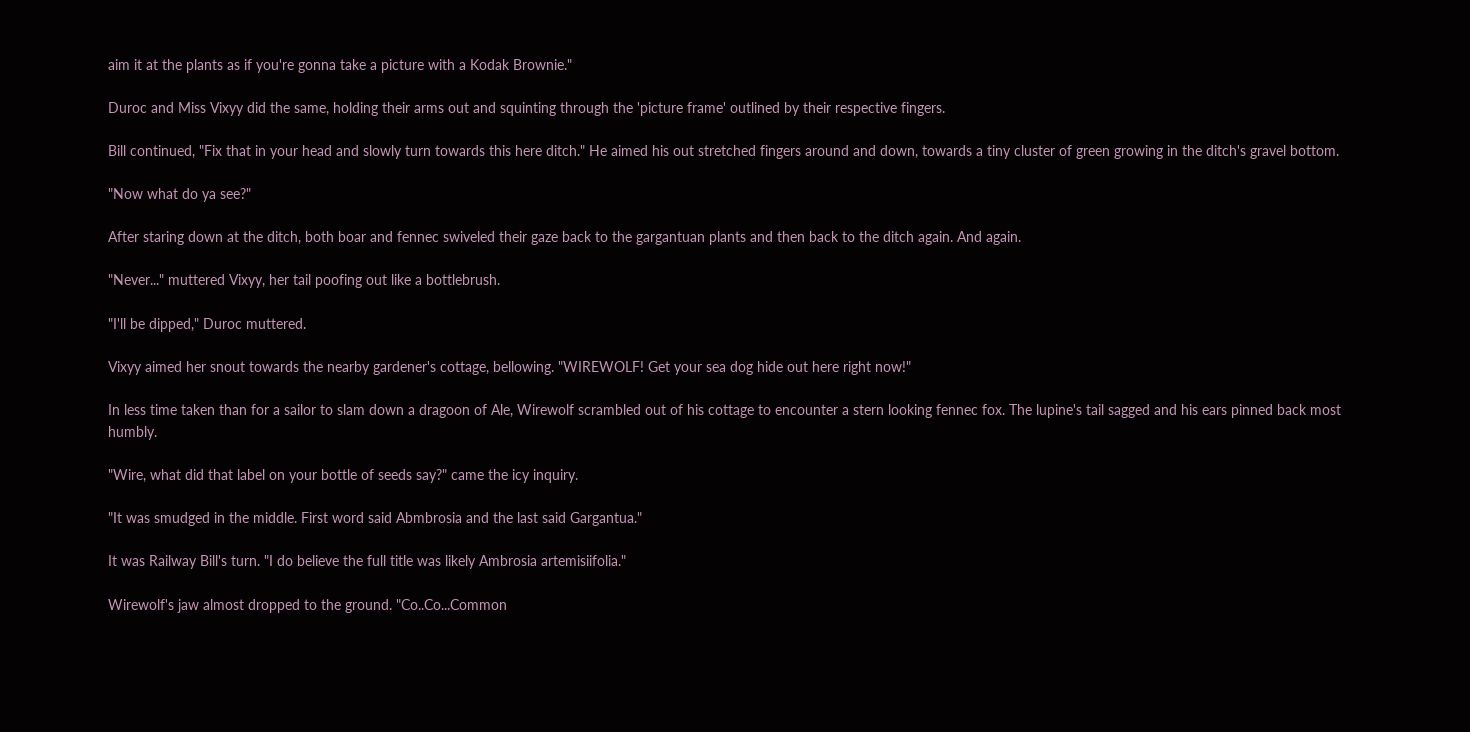aim it at the plants as if you're gonna take a picture with a Kodak Brownie."

Duroc and Miss Vixyy did the same, holding their arms out and squinting through the 'picture frame' outlined by their respective fingers.

Bill continued, "Fix that in your head and slowly turn towards this here ditch." He aimed his out stretched fingers around and down, towards a tiny cluster of green growing in the ditch's gravel bottom.

"Now what do ya see?"

After staring down at the ditch, both boar and fennec swiveled their gaze back to the gargantuan plants and then back to the ditch again. And again.

"Never..." muttered Vixyy, her tail poofing out like a bottlebrush.

"I'll be dipped," Duroc muttered.

Vixyy aimed her snout towards the nearby gardener's cottage, bellowing. "WIREWOLF! Get your sea dog hide out here right now!"

In less time taken than for a sailor to slam down a dragoon of Ale, Wirewolf scrambled out of his cottage to encounter a stern looking fennec fox. The lupine's tail sagged and his ears pinned back most humbly.

"Wire, what did that label on your bottle of seeds say?" came the icy inquiry.

"It was smudged in the middle. First word said Abmbrosia and the last said Gargantua."

It was Railway Bill's turn. "I do believe the full title was likely Ambrosia artemisiifolia."

Wirewolf's jaw almost dropped to the ground. "Co..Co...Common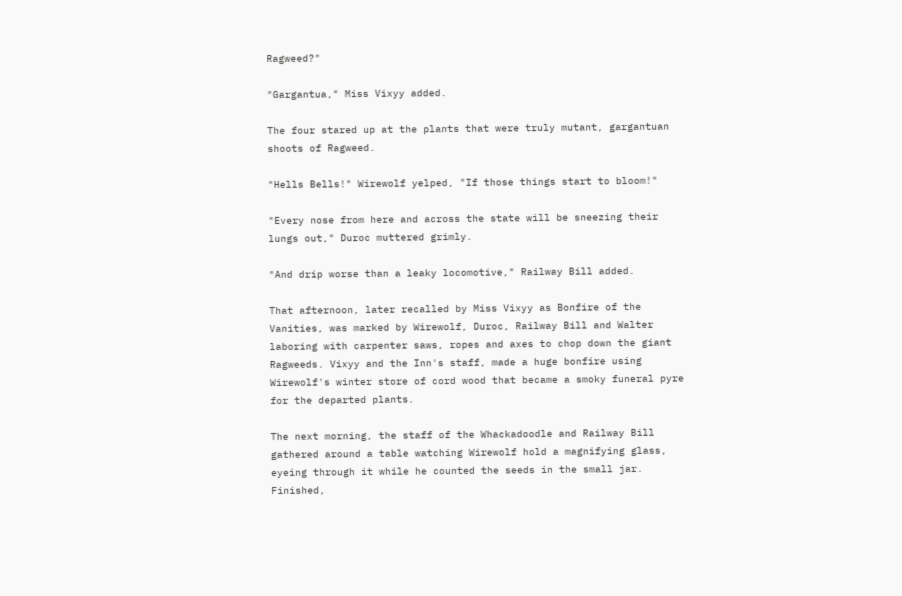Ragweed?"

"Gargantua," Miss Vixyy added.

The four stared up at the plants that were truly mutant, gargantuan shoots of Ragweed.

"Hells Bells!" Wirewolf yelped, "If those things start to bloom!"

"Every nose from here and across the state will be sneezing their lungs out," Duroc muttered grimly.

"And drip worse than a leaky locomotive," Railway Bill added.

That afternoon, later recalled by Miss Vixyy as Bonfire of the Vanities, was marked by Wirewolf, Duroc, Railway Bill and Walter laboring with carpenter saws, ropes and axes to chop down the giant Ragweeds. Vixyy and the Inn's staff, made a huge bonfire using Wirewolf's winter store of cord wood that became a smoky funeral pyre for the departed plants.

The next morning, the staff of the Whackadoodle and Railway Bill gathered around a table watching Wirewolf hold a magnifying glass, eyeing through it while he counted the seeds in the small jar. Finished,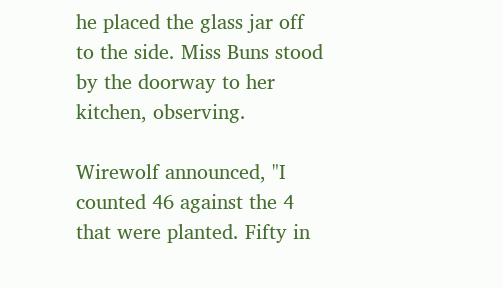he placed the glass jar off to the side. Miss Buns stood by the doorway to her kitchen, observing.

Wirewolf announced, "I counted 46 against the 4 that were planted. Fifty in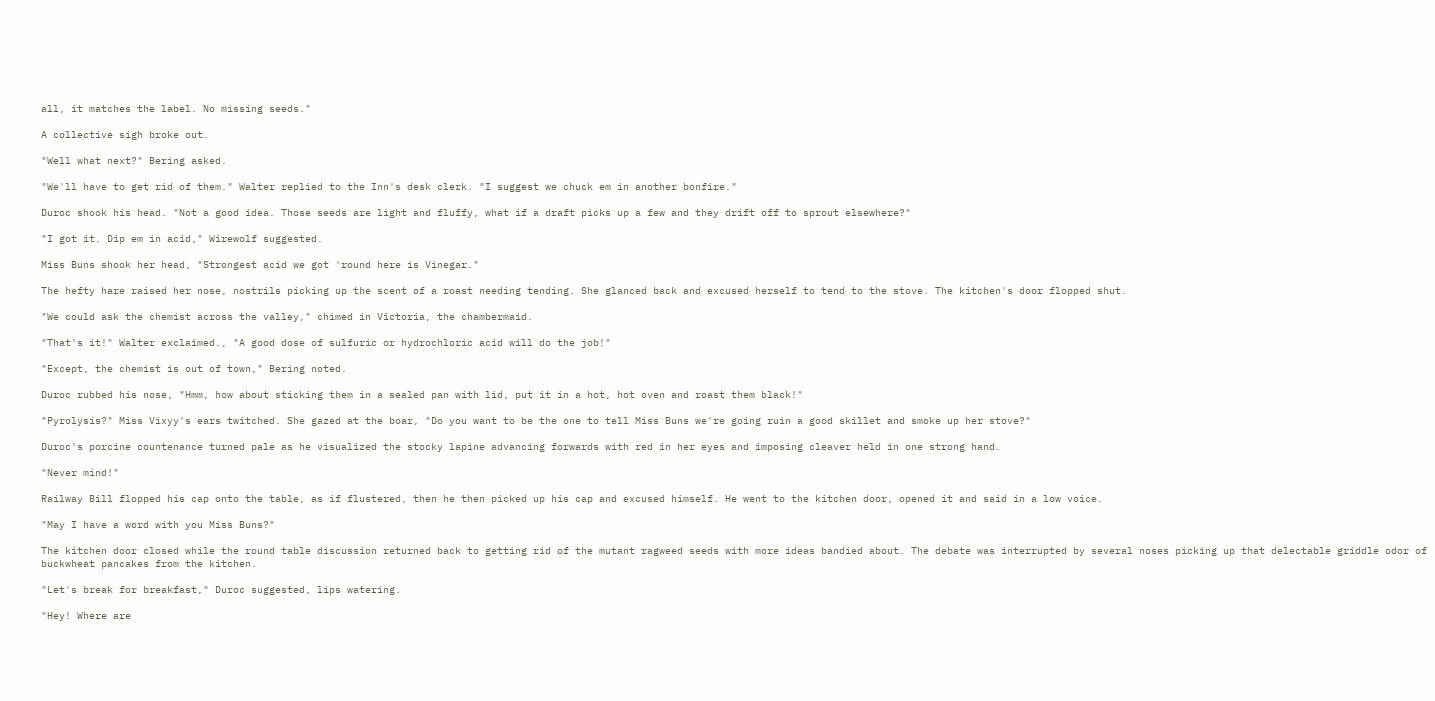all, it matches the label. No missing seeds."

A collective sigh broke out.

"Well what next?" Bering asked.

"We'll have to get rid of them." Walter replied to the Inn's desk clerk. "I suggest we chuck em in another bonfire."

Duroc shook his head. "Not a good idea. Those seeds are light and fluffy, what if a draft picks up a few and they drift off to sprout elsewhere?"

"I got it. Dip em in acid," Wirewolf suggested.

Miss Buns shook her head, "Strongest acid we got 'round here is Vinegar."

The hefty hare raised her nose, nostrils picking up the scent of a roast needing tending. She glanced back and excused herself to tend to the stove. The kitchen's door flopped shut.

"We could ask the chemist across the valley," chimed in Victoria, the chambermaid.

"That's it!" Walter exclaimed., "A good dose of sulfuric or hydrochloric acid will do the job!"

"Except, the chemist is out of town," Bering noted.

Duroc rubbed his nose, "Hmm, how about sticking them in a sealed pan with lid, put it in a hot, hot oven and roast them black!"

"Pyrolysis?" Miss Vixyy's ears twitched. She gazed at the boar, "Do you want to be the one to tell Miss Buns we're going ruin a good skillet and smoke up her stove?"

Duroc's porcine countenance turned pale as he visualized the stocky lapine advancing forwards with red in her eyes and imposing cleaver held in one strong hand.

"Never mind!"

Railway Bill flopped his cap onto the table, as if flustered, then he then picked up his cap and excused himself. He went to the kitchen door, opened it and said in a low voice.

"May I have a word with you Miss Buns?"

The kitchen door closed while the round table discussion returned back to getting rid of the mutant ragweed seeds with more ideas bandied about. The debate was interrupted by several noses picking up that delectable griddle odor of buckwheat pancakes from the kitchen.

"Let's break for breakfast," Duroc suggested, lips watering.

"Hey! Where are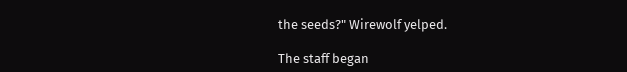the seeds?" Wirewolf yelped.

The staff began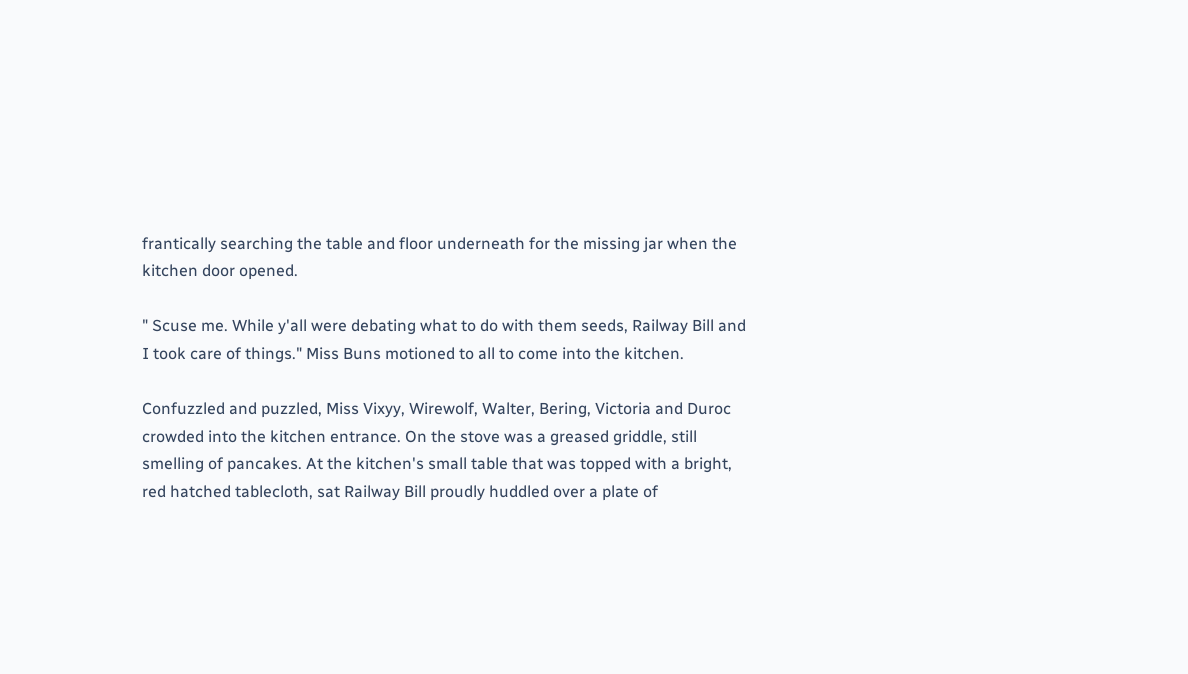frantically searching the table and floor underneath for the missing jar when the kitchen door opened.

" Scuse me. While y'all were debating what to do with them seeds, Railway Bill and I took care of things." Miss Buns motioned to all to come into the kitchen.

Confuzzled and puzzled, Miss Vixyy, Wirewolf, Walter, Bering, Victoria and Duroc crowded into the kitchen entrance. On the stove was a greased griddle, still smelling of pancakes. At the kitchen's small table that was topped with a bright, red hatched tablecloth, sat Railway Bill proudly huddled over a plate of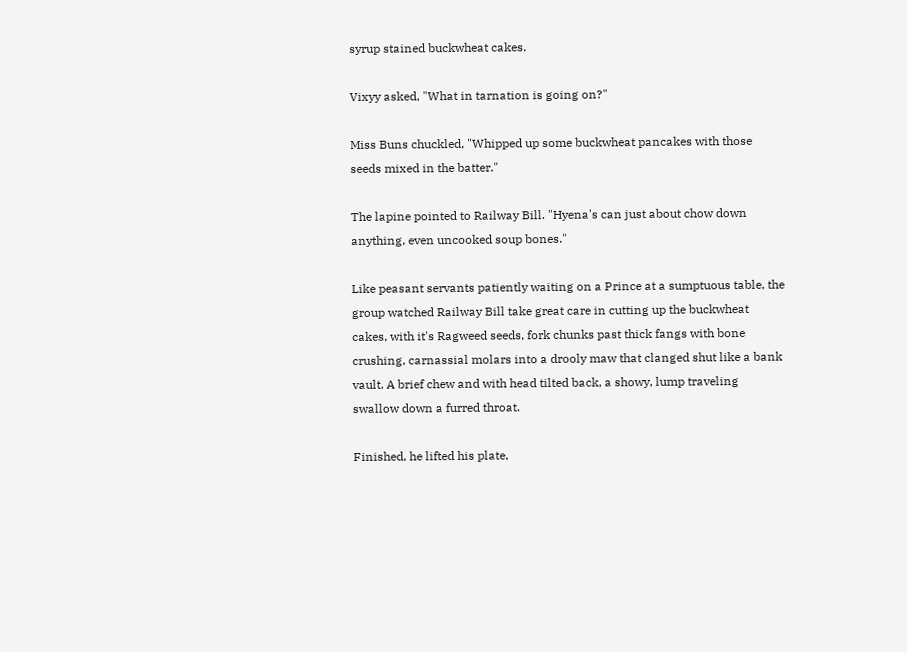syrup stained buckwheat cakes.

Vixyy asked, "What in tarnation is going on?"

Miss Buns chuckled, "Whipped up some buckwheat pancakes with those seeds mixed in the batter."

The lapine pointed to Railway Bill. "Hyena's can just about chow down anything, even uncooked soup bones."

Like peasant servants patiently waiting on a Prince at a sumptuous table, the group watched Railway Bill take great care in cutting up the buckwheat cakes, with it's Ragweed seeds, fork chunks past thick fangs with bone crushing, carnassial molars into a drooly maw that clanged shut like a bank vault. A brief chew and with head tilted back, a showy, lump traveling swallow down a furred throat.

Finished, he lifted his plate,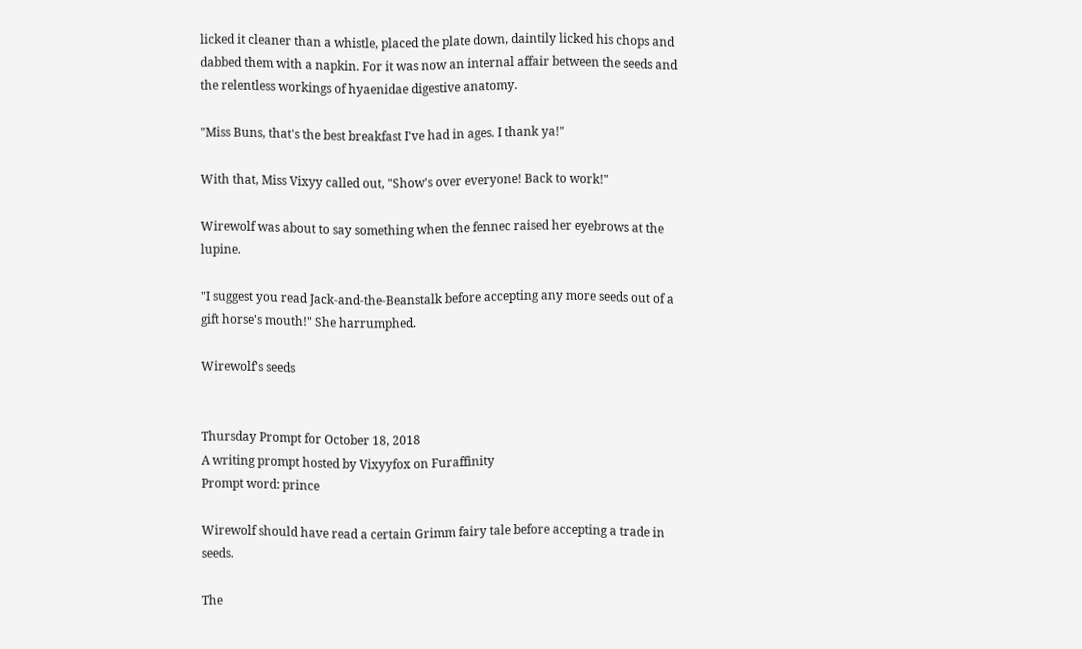licked it cleaner than a whistle, placed the plate down, daintily licked his chops and dabbed them with a napkin. For it was now an internal affair between the seeds and the relentless workings of hyaenidae digestive anatomy.

"Miss Buns, that's the best breakfast I've had in ages. I thank ya!"

With that, Miss Vixyy called out, "Show's over everyone! Back to work!"

Wirewolf was about to say something when the fennec raised her eyebrows at the lupine.

"I suggest you read Jack-and-the-Beanstalk before accepting any more seeds out of a gift horse's mouth!" She harrumphed.

Wirewolf's seeds


Thursday Prompt for October 18, 2018
A writing prompt hosted by Vixyyfox on Furaffinity
Prompt word: prince

Wirewolf should have read a certain Grimm fairy tale before accepting a trade in seeds.

The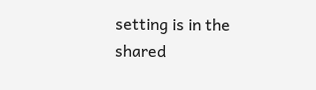setting is in the shared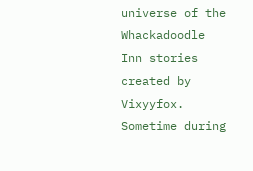universe of the Whackadoodle Inn stories created by Vixyyfox. Sometime during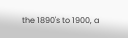the 1890's to 1900, a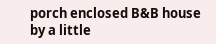porch enclosed B&B house by a little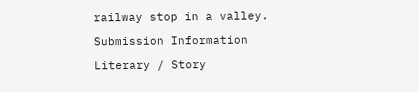railway stop in a valley.

Submission Information

Literary / Story